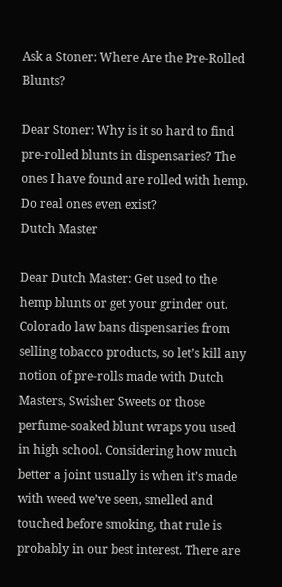Ask a Stoner: Where Are the Pre-Rolled Blunts?

Dear Stoner: Why is it so hard to find pre-rolled blunts in dispensaries? The ones I have found are rolled with hemp. Do real ones even exist?
Dutch Master

Dear Dutch Master: Get used to the hemp blunts or get your grinder out. Colorado law bans dispensaries from selling tobacco products, so let’s kill any notion of pre-rolls made with Dutch Masters, Swisher Sweets or those perfume-soaked blunt wraps you used in high school. Considering how much better a joint usually is when it’s made with weed we’ve seen, smelled and touched before smoking, that rule is probably in our best interest. There are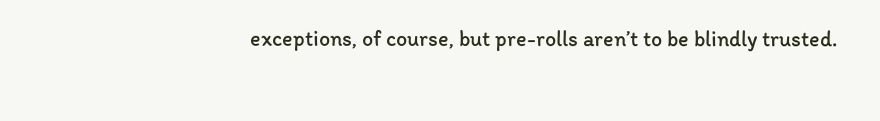exceptions, of course, but pre-rolls aren’t to be blindly trusted.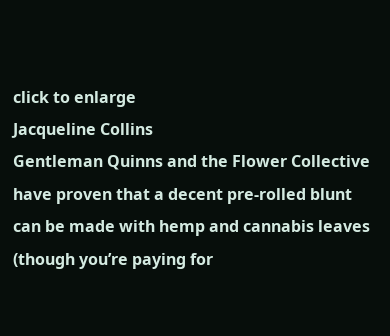click to enlarge
Jacqueline Collins
Gentleman Quinns and the Flower Collective have proven that a decent pre-rolled blunt can be made with hemp and cannabis leaves (though you’re paying for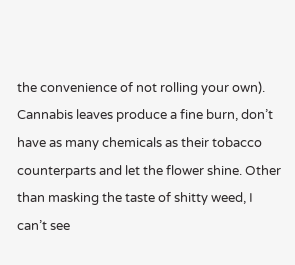the convenience of not rolling your own). Cannabis leaves produce a fine burn, don’t have as many chemicals as their tobacco counterparts and let the flower shine. Other than masking the taste of shitty weed, I can’t see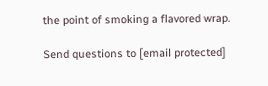the point of smoking a flavored wrap.

Send questions to [email protected]